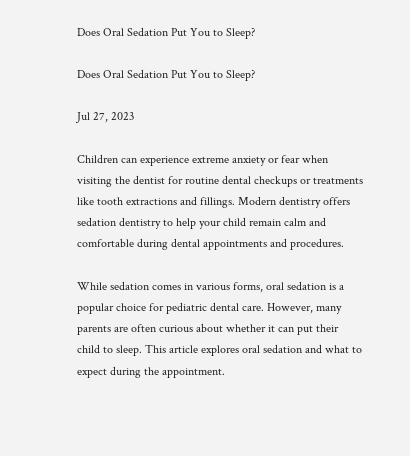Does Oral Sedation Put You to Sleep?

Does Oral Sedation Put You to Sleep?

Jul 27, 2023

Children can experience extreme anxiety or fear when visiting the dentist for routine dental checkups or treatments like tooth extractions and fillings. Modern dentistry offers sedation dentistry to help your child remain calm and comfortable during dental appointments and procedures.

While sedation comes in various forms, oral sedation is a popular choice for pediatric dental care. However, many parents are often curious about whether it can put their child to sleep. This article explores oral sedation and what to expect during the appointment.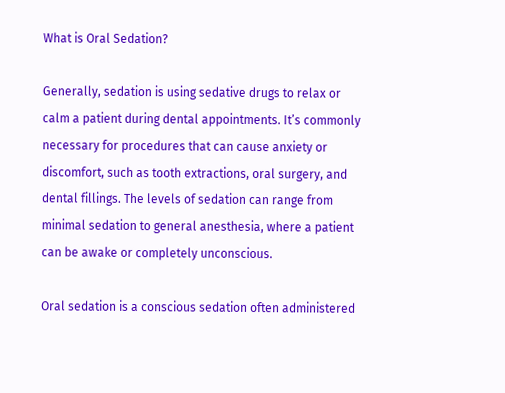What is Oral Sedation?

Generally, sedation is using sedative drugs to relax or calm a patient during dental appointments. It’s commonly necessary for procedures that can cause anxiety or discomfort, such as tooth extractions, oral surgery, and dental fillings. The levels of sedation can range from minimal sedation to general anesthesia, where a patient can be awake or completely unconscious.

Oral sedation is a conscious sedation often administered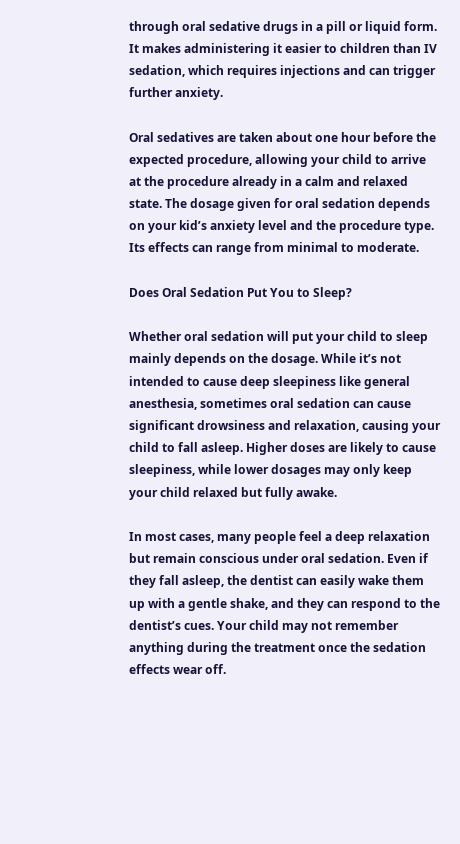through oral sedative drugs in a pill or liquid form. It makes administering it easier to children than IV sedation, which requires injections and can trigger further anxiety.

Oral sedatives are taken about one hour before the expected procedure, allowing your child to arrive at the procedure already in a calm and relaxed state. The dosage given for oral sedation depends on your kid’s anxiety level and the procedure type. Its effects can range from minimal to moderate.

Does Oral Sedation Put You to Sleep?

Whether oral sedation will put your child to sleep mainly depends on the dosage. While it’s not intended to cause deep sleepiness like general anesthesia, sometimes oral sedation can cause significant drowsiness and relaxation, causing your child to fall asleep. Higher doses are likely to cause sleepiness, while lower dosages may only keep your child relaxed but fully awake.

In most cases, many people feel a deep relaxation but remain conscious under oral sedation. Even if they fall asleep, the dentist can easily wake them up with a gentle shake, and they can respond to the dentist’s cues. Your child may not remember anything during the treatment once the sedation effects wear off.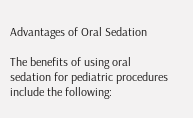Advantages of Oral Sedation

The benefits of using oral sedation for pediatric procedures include the following: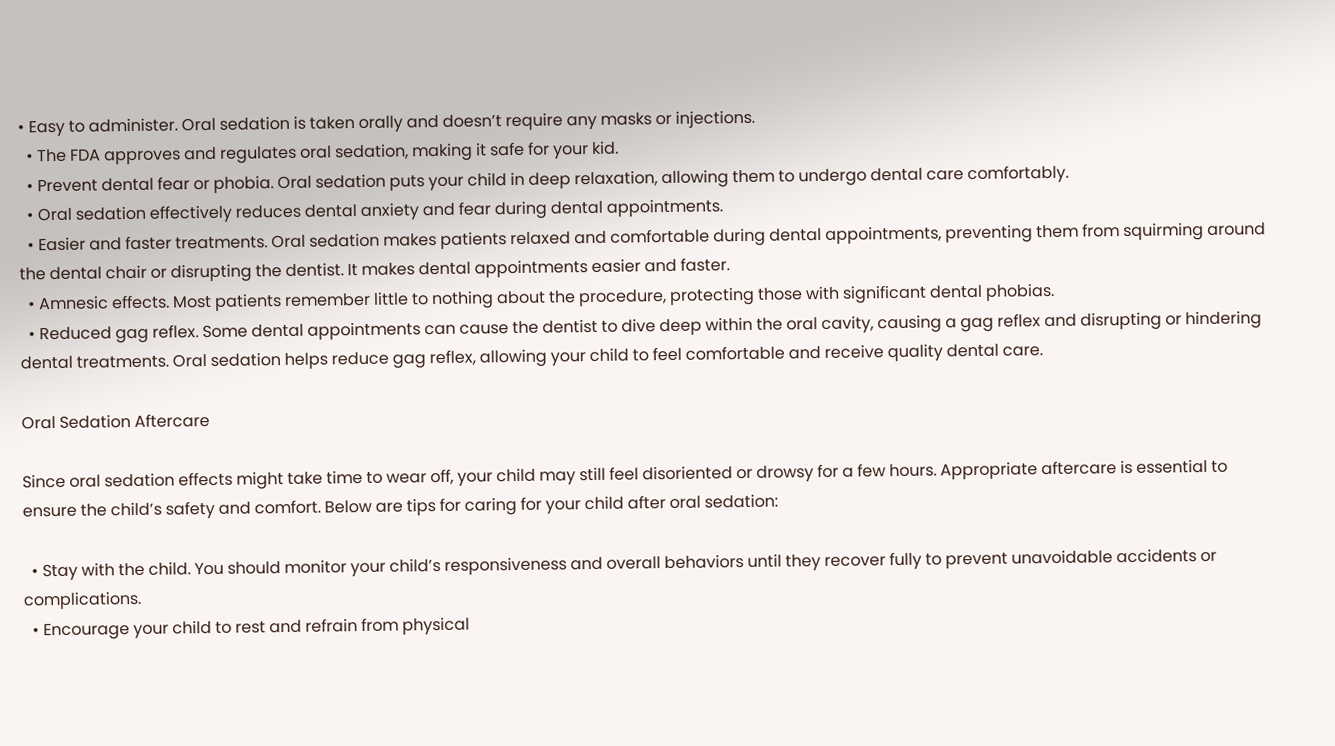• Easy to administer. Oral sedation is taken orally and doesn’t require any masks or injections.
  • The FDA approves and regulates oral sedation, making it safe for your kid.
  • Prevent dental fear or phobia. Oral sedation puts your child in deep relaxation, allowing them to undergo dental care comfortably.
  • Oral sedation effectively reduces dental anxiety and fear during dental appointments.
  • Easier and faster treatments. Oral sedation makes patients relaxed and comfortable during dental appointments, preventing them from squirming around the dental chair or disrupting the dentist. It makes dental appointments easier and faster.
  • Amnesic effects. Most patients remember little to nothing about the procedure, protecting those with significant dental phobias.
  • Reduced gag reflex. Some dental appointments can cause the dentist to dive deep within the oral cavity, causing a gag reflex and disrupting or hindering dental treatments. Oral sedation helps reduce gag reflex, allowing your child to feel comfortable and receive quality dental care.

Oral Sedation Aftercare

Since oral sedation effects might take time to wear off, your child may still feel disoriented or drowsy for a few hours. Appropriate aftercare is essential to ensure the child’s safety and comfort. Below are tips for caring for your child after oral sedation:

  • Stay with the child. You should monitor your child’s responsiveness and overall behaviors until they recover fully to prevent unavoidable accidents or complications.
  • Encourage your child to rest and refrain from physical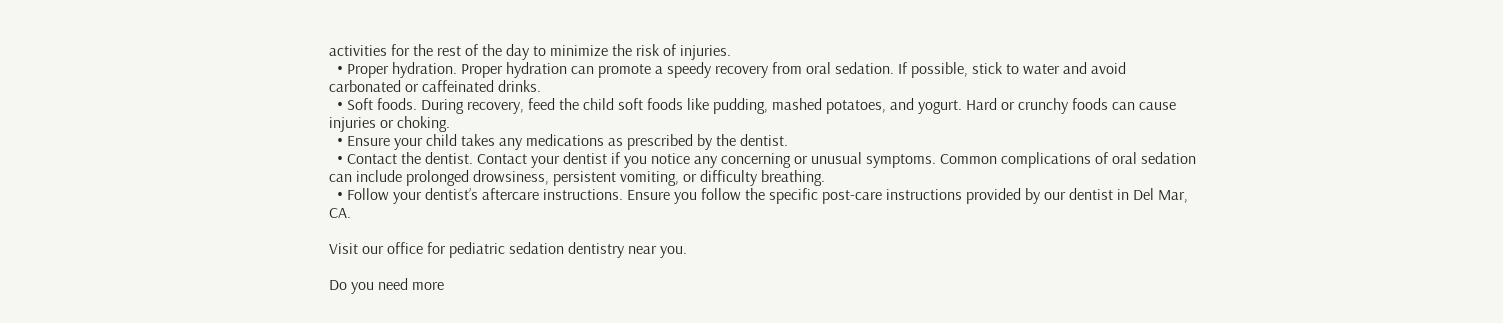activities for the rest of the day to minimize the risk of injuries.
  • Proper hydration. Proper hydration can promote a speedy recovery from oral sedation. If possible, stick to water and avoid carbonated or caffeinated drinks.
  • Soft foods. During recovery, feed the child soft foods like pudding, mashed potatoes, and yogurt. Hard or crunchy foods can cause injuries or choking.
  • Ensure your child takes any medications as prescribed by the dentist.
  • Contact the dentist. Contact your dentist if you notice any concerning or unusual symptoms. Common complications of oral sedation can include prolonged drowsiness, persistent vomiting, or difficulty breathing.
  • Follow your dentist’s aftercare instructions. Ensure you follow the specific post-care instructions provided by our dentist in Del Mar, CA.

Visit our office for pediatric sedation dentistry near you.

Do you need more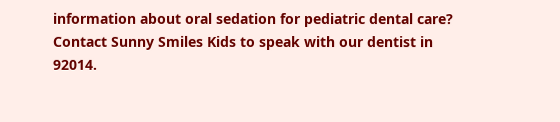information about oral sedation for pediatric dental care? Contact Sunny Smiles Kids to speak with our dentist in 92014.